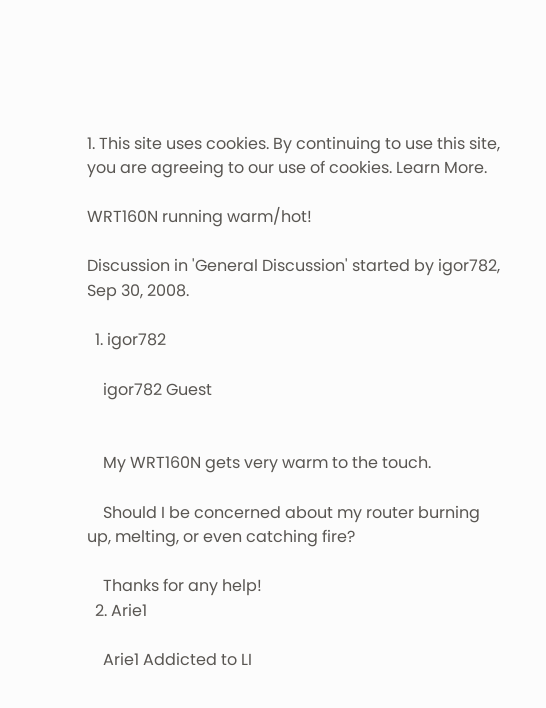1. This site uses cookies. By continuing to use this site, you are agreeing to our use of cookies. Learn More.

WRT160N running warm/hot!

Discussion in 'General Discussion' started by igor782, Sep 30, 2008.

  1. igor782

    igor782 Guest


    My WRT160N gets very warm to the touch.

    Should I be concerned about my router burning up, melting, or even catching fire?

    Thanks for any help!
  2. Arie1

    Arie1 Addicted to LI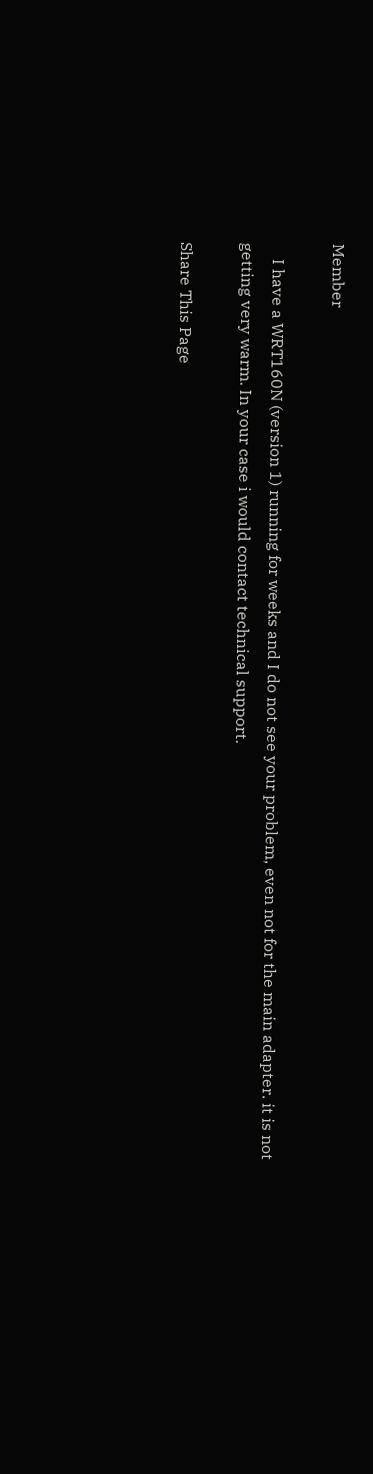Member

    I have a WRT160N (version 1) running for weeks and I do not see your problem, even not for the main adapter. it is not getting very warm. In your case i would contact technical support.

Share This Page